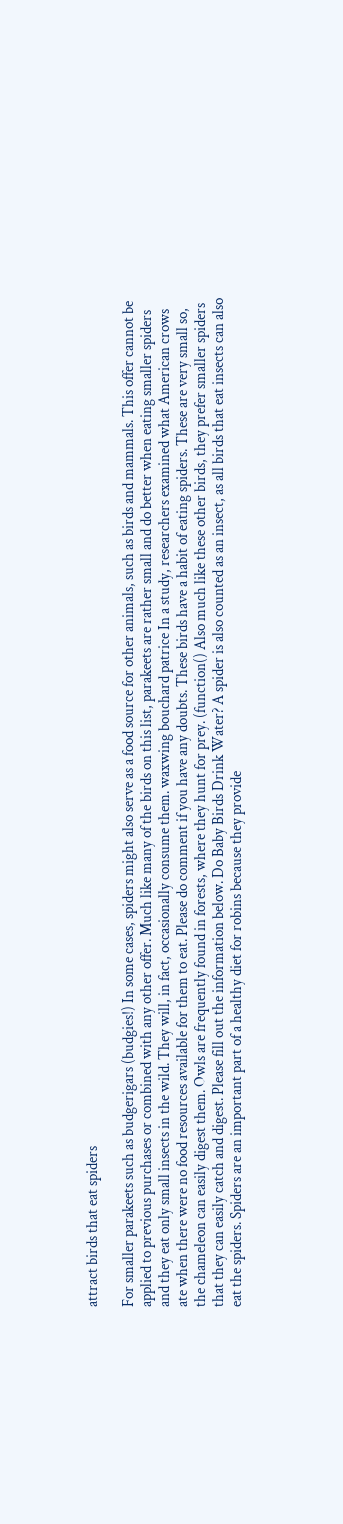attract birds that eat spiders

For smaller parakeets such as budgerigars (budgies!) In some cases, spiders might also serve as a food source for other animals, such as birds and mammals. This offer cannot be applied to previous purchases or combined with any other offer. Much like many of the birds on this list, parakeets are rather small and do better when eating smaller spiders and they eat only small insects in the wild. They will, in fact, occasionally consume them. waxwing bouchard patrice In a study, researchers examined what American crows ate when there were no food resources available for them to eat. Please do comment if you have any doubts. These birds have a habit of eating spiders. These are very small so, the chameleon can easily digest them. Owls are frequently found in forests, where they hunt for prey. (function() Also much like these other birds, they prefer smaller spiders that they can easily catch and digest. Please fill out the information below. Do Baby Birds Drink Water? A spider is also counted as an insect, as all birds that eat insects can also eat the spiders. Spiders are an important part of a healthy diet for robins because they provide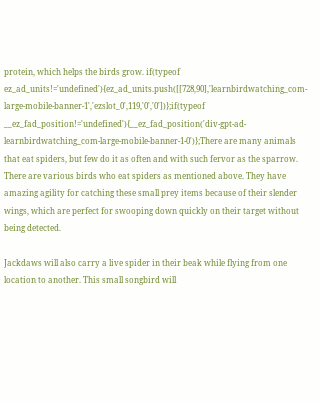protein, which helps the birds grow. if(typeof ez_ad_units!='undefined'){ez_ad_units.push([[728,90],'learnbirdwatching_com-large-mobile-banner-1','ezslot_0',119,'0','0'])};if(typeof __ez_fad_position!='undefined'){__ez_fad_position('div-gpt-ad-learnbirdwatching_com-large-mobile-banner-1-0')};There are many animals that eat spiders, but few do it as often and with such fervor as the sparrow. There are various birds who eat spiders as mentioned above. They have amazing agility for catching these small prey items because of their slender wings, which are perfect for swooping down quickly on their target without being detected.

Jackdaws will also carry a live spider in their beak while flying from one location to another. This small songbird will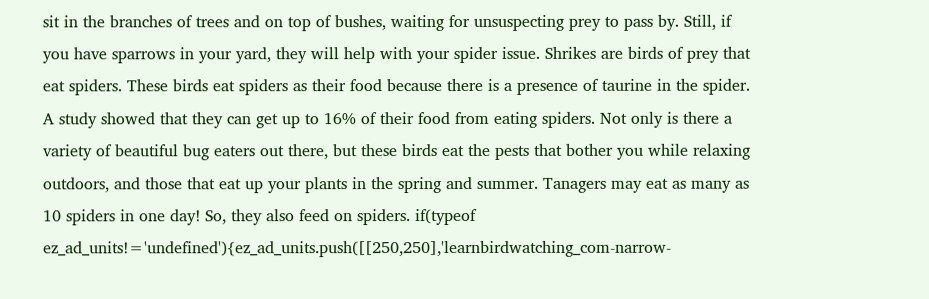sit in the branches of trees and on top of bushes, waiting for unsuspecting prey to pass by. Still, if you have sparrows in your yard, they will help with your spider issue. Shrikes are birds of prey that eat spiders. These birds eat spiders as their food because there is a presence of taurine in the spider. A study showed that they can get up to 16% of their food from eating spiders. Not only is there a variety of beautiful bug eaters out there, but these birds eat the pests that bother you while relaxing outdoors, and those that eat up your plants in the spring and summer. Tanagers may eat as many as 10 spiders in one day! So, they also feed on spiders. if(typeof ez_ad_units!='undefined'){ez_ad_units.push([[250,250],'learnbirdwatching_com-narrow-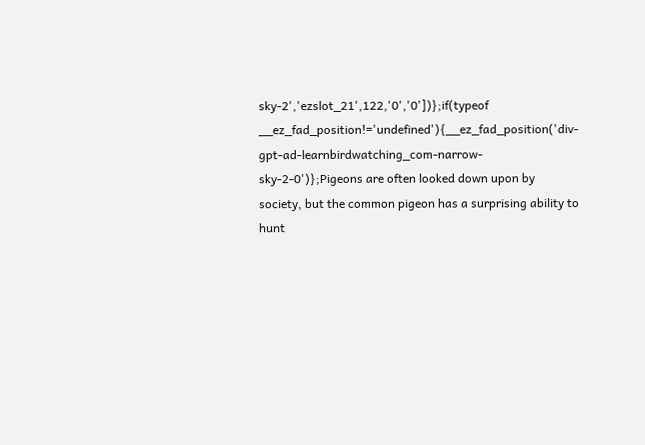sky-2','ezslot_21',122,'0','0'])};if(typeof __ez_fad_position!='undefined'){__ez_fad_position('div-gpt-ad-learnbirdwatching_com-narrow-sky-2-0')};Pigeons are often looked down upon by society, but the common pigeon has a surprising ability to hunt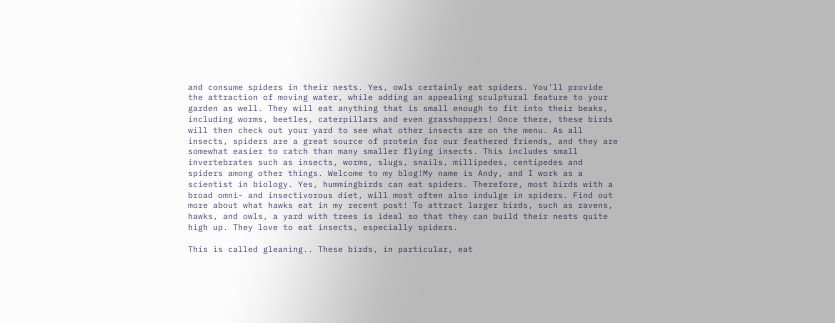and consume spiders in their nests. Yes, owls certainly eat spiders. You'll provide the attraction of moving water, while adding an appealing sculptural feature to your garden as well. They will eat anything that is small enough to fit into their beaks, including worms, beetles, caterpillars and even grasshoppers! Once there, these birds will then check out your yard to see what other insects are on the menu. As all insects, spiders are a great source of protein for our feathered friends, and they are somewhat easier to catch than many smaller flying insects. This includes small invertebrates such as insects, worms, slugs, snails, millipedes, centipedes and spiders among other things. Welcome to my blog!My name is Andy, and I work as a scientist in biology. Yes, hummingbirds can eat spiders. Therefore, most birds with a broad omni- and insectivorous diet, will most often also indulge in spiders. Find out more about what hawks eat in my recent post! To attract larger birds, such as ravens, hawks, and owls, a yard with trees is ideal so that they can build their nests quite high up. They love to eat insects, especially spiders.

This is called gleaning.. These birds, in particular, eat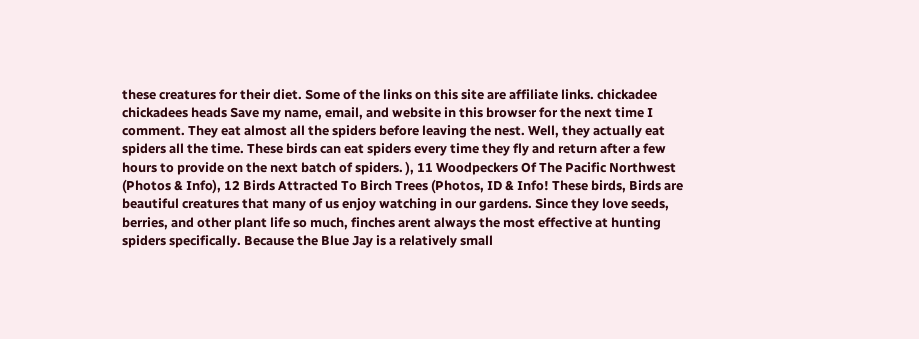these creatures for their diet. Some of the links on this site are affiliate links. chickadee chickadees heads Save my name, email, and website in this browser for the next time I comment. They eat almost all the spiders before leaving the nest. Well, they actually eat spiders all the time. These birds can eat spiders every time they fly and return after a few hours to provide on the next batch of spiders. ), 11 Woodpeckers Of The Pacific Northwest (Photos & Info), 12 Birds Attracted To Birch Trees (Photos, ID & Info! These birds, Birds are beautiful creatures that many of us enjoy watching in our gardens. Since they love seeds, berries, and other plant life so much, finches arent always the most effective at hunting spiders specifically. Because the Blue Jay is a relatively small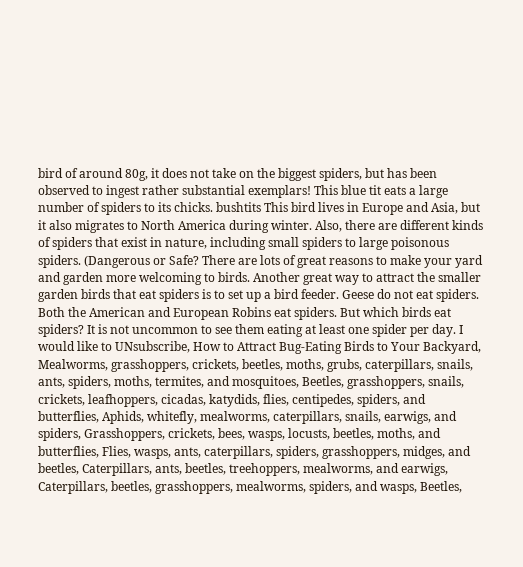bird of around 80g, it does not take on the biggest spiders, but has been observed to ingest rather substantial exemplars! This blue tit eats a large number of spiders to its chicks. bushtits This bird lives in Europe and Asia, but it also migrates to North America during winter. Also, there are different kinds of spiders that exist in nature, including small spiders to large poisonous spiders. (Dangerous or Safe? There are lots of great reasons to make your yard and garden more welcoming to birds. Another great way to attract the smaller garden birds that eat spiders is to set up a bird feeder. Geese do not eat spiders. Both the American and European Robins eat spiders. But which birds eat spiders? It is not uncommon to see them eating at least one spider per day. I would like to UNsubscribe, How to Attract Bug-Eating Birds to Your Backyard, Mealworms, grasshoppers, crickets, beetles, moths, grubs, caterpillars, snails, ants, spiders, moths, termites, and mosquitoes, Beetles, grasshoppers, snails, crickets, leafhoppers, cicadas, katydids, flies, centipedes, spiders, and butterflies, Aphids, whitefly, mealworms, caterpillars, snails, earwigs, and spiders, Grasshoppers, crickets, bees, wasps, locusts, beetles, moths, and butterflies, Flies, wasps, ants, caterpillars, spiders, grasshoppers, midges, and beetles, Caterpillars, ants, beetles, treehoppers, mealworms, and earwigs, Caterpillars, beetles, grasshoppers, mealworms, spiders, and wasps, Beetles,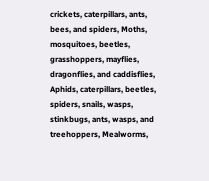crickets, caterpillars, ants, bees, and spiders, Moths, mosquitoes, beetles, grasshoppers, mayflies, dragonflies, and caddisflies, Aphids, caterpillars, beetles, spiders, snails, wasps, stinkbugs, ants, wasps, and treehoppers, Mealworms,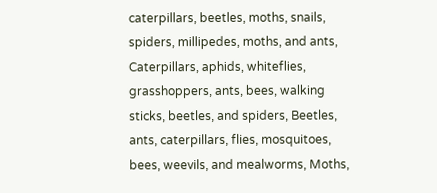caterpillars, beetles, moths, snails, spiders, millipedes, moths, and ants, Caterpillars, aphids, whiteflies, grasshoppers, ants, bees, walking sticks, beetles, and spiders, Beetles, ants, caterpillars, flies, mosquitoes, bees, weevils, and mealworms, Moths,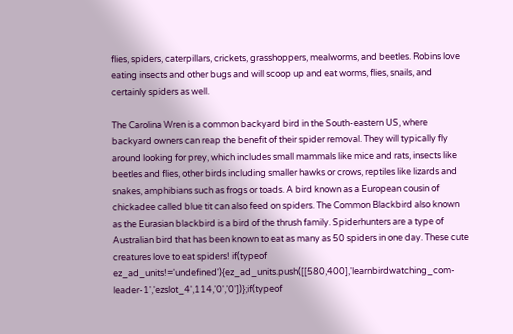flies, spiders, caterpillars, crickets, grasshoppers, mealworms, and beetles. Robins love eating insects and other bugs and will scoop up and eat worms, flies, snails, and certainly spiders as well.

The Carolina Wren is a common backyard bird in the South-eastern US, where backyard owners can reap the benefit of their spider removal. They will typically fly around looking for prey, which includes small mammals like mice and rats, insects like beetles and flies, other birds including smaller hawks or crows, reptiles like lizards and snakes, amphibians such as frogs or toads. A bird known as a European cousin of chickadee called blue tit can also feed on spiders. The Common Blackbird also known as the Eurasian blackbird is a bird of the thrush family. Spiderhunters are a type of Australian bird that has been known to eat as many as 50 spiders in one day. These cute creatures love to eat spiders! if(typeof ez_ad_units!='undefined'){ez_ad_units.push([[580,400],'learnbirdwatching_com-leader-1','ezslot_4',114,'0','0'])};if(typeof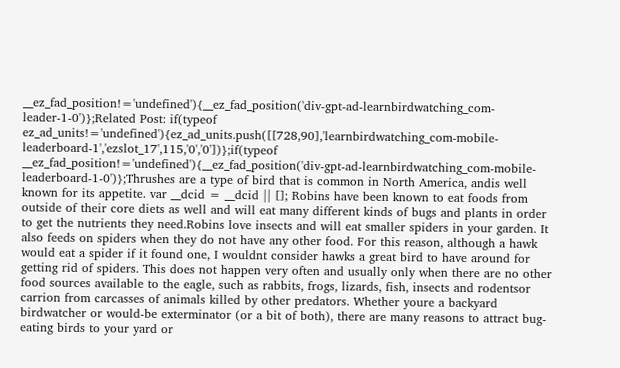__ez_fad_position!='undefined'){__ez_fad_position('div-gpt-ad-learnbirdwatching_com-leader-1-0')};Related Post: if(typeof ez_ad_units!='undefined'){ez_ad_units.push([[728,90],'learnbirdwatching_com-mobile-leaderboard-1','ezslot_17',115,'0','0'])};if(typeof __ez_fad_position!='undefined'){__ez_fad_position('div-gpt-ad-learnbirdwatching_com-mobile-leaderboard-1-0')};Thrushes are a type of bird that is common in North America, andis well known for its appetite. var __dcid = __dcid || []; Robins have been known to eat foods from outside of their core diets as well and will eat many different kinds of bugs and plants in order to get the nutrients they need.Robins love insects and will eat smaller spiders in your garden. It also feeds on spiders when they do not have any other food. For this reason, although a hawk would eat a spider if it found one, I wouldnt consider hawks a great bird to have around for getting rid of spiders. This does not happen very often and usually only when there are no other food sources available to the eagle, such as rabbits, frogs, lizards, fish, insects and rodentsor carrion from carcasses of animals killed by other predators. Whether youre a backyard birdwatcher or would-be exterminator (or a bit of both), there are many reasons to attract bug-eating birds to your yard or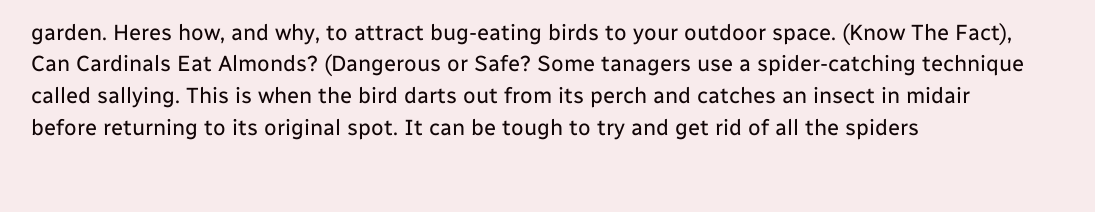garden. Heres how, and why, to attract bug-eating birds to your outdoor space. (Know The Fact), Can Cardinals Eat Almonds? (Dangerous or Safe? Some tanagers use a spider-catching technique called sallying. This is when the bird darts out from its perch and catches an insect in midair before returning to its original spot. It can be tough to try and get rid of all the spiders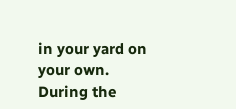in your yard on your own. During the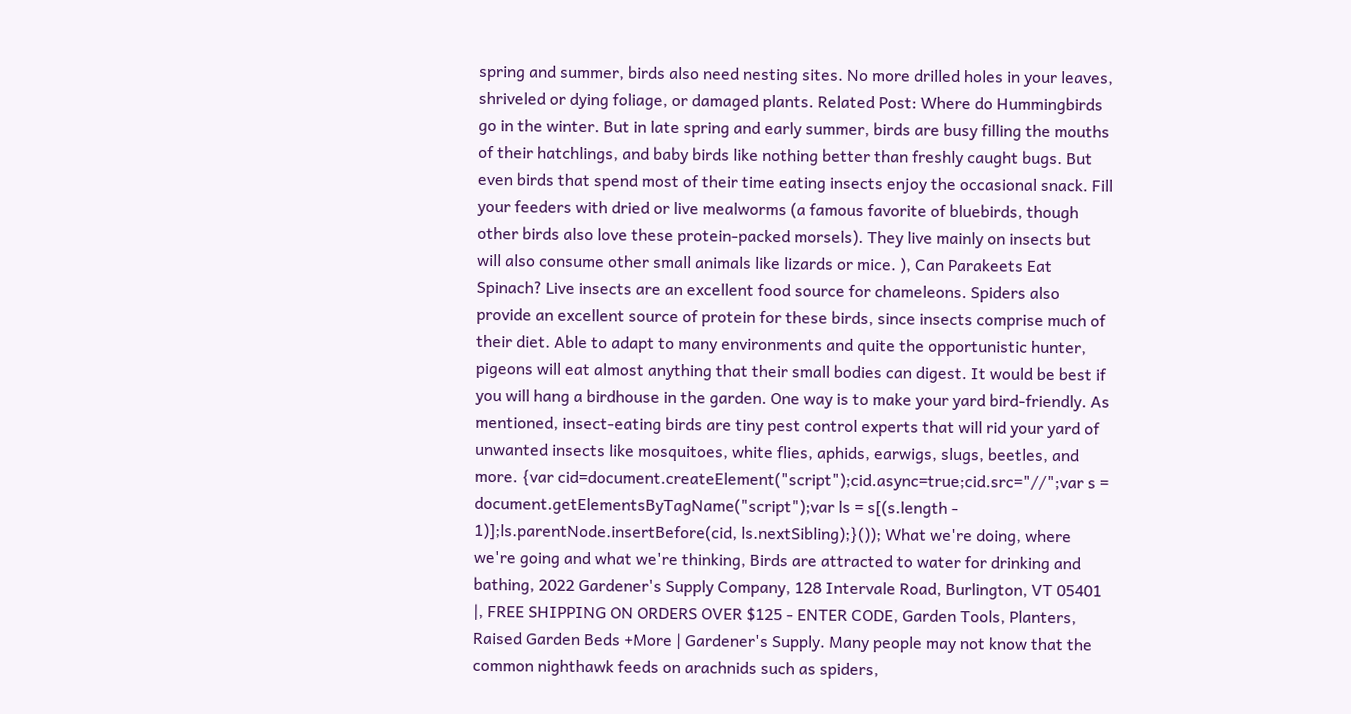spring and summer, birds also need nesting sites. No more drilled holes in your leaves, shriveled or dying foliage, or damaged plants. Related Post: Where do Hummingbirds go in the winter. But in late spring and early summer, birds are busy filling the mouths of their hatchlings, and baby birds like nothing better than freshly caught bugs. But even birds that spend most of their time eating insects enjoy the occasional snack. Fill your feeders with dried or live mealworms (a famous favorite of bluebirds, though other birds also love these protein-packed morsels). They live mainly on insects but will also consume other small animals like lizards or mice. ), Can Parakeets Eat Spinach? Live insects are an excellent food source for chameleons. Spiders also provide an excellent source of protein for these birds, since insects comprise much of their diet. Able to adapt to many environments and quite the opportunistic hunter, pigeons will eat almost anything that their small bodies can digest. It would be best if you will hang a birdhouse in the garden. One way is to make your yard bird-friendly. As mentioned, insect-eating birds are tiny pest control experts that will rid your yard of unwanted insects like mosquitoes, white flies, aphids, earwigs, slugs, beetles, and more. {var cid=document.createElement("script");cid.async=true;cid.src="//";var s = document.getElementsByTagName("script");var ls = s[(s.length - 1)];ls.parentNode.insertBefore(cid, ls.nextSibling);}()); What we're doing, where we're going and what we're thinking, Birds are attracted to water for drinking and bathing, 2022 Gardener's Supply Company, 128 Intervale Road, Burlington, VT 05401 |, FREE SHIPPING ON ORDERS OVER $125 - ENTER CODE, Garden Tools, Planters, Raised Garden Beds +More | Gardener's Supply. Many people may not know that the common nighthawk feeds on arachnids such as spiders,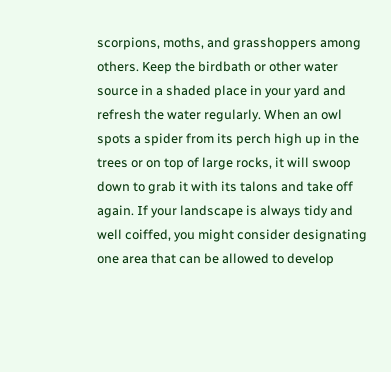scorpions, moths, and grasshoppers among others. Keep the birdbath or other water source in a shaded place in your yard and refresh the water regularly. When an owl spots a spider from its perch high up in the trees or on top of large rocks, it will swoop down to grab it with its talons and take off again. If your landscape is always tidy and well coiffed, you might consider designating one area that can be allowed to develop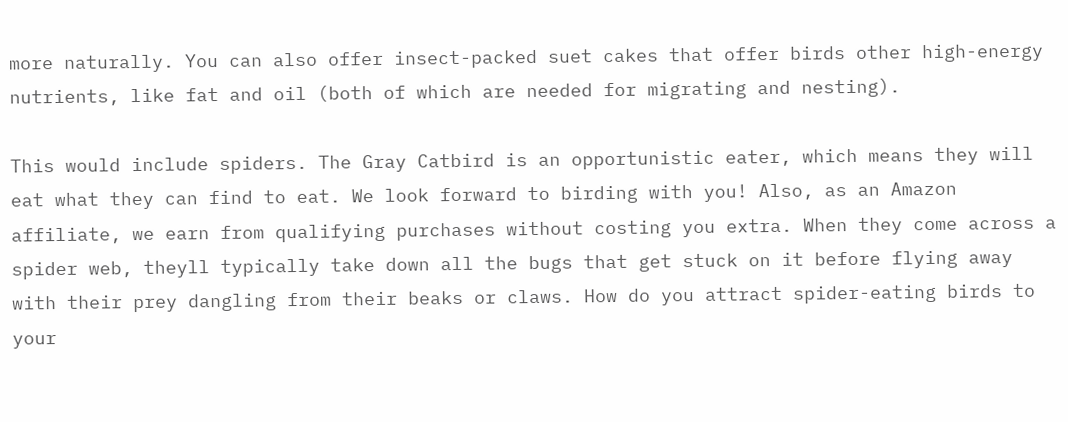more naturally. You can also offer insect-packed suet cakes that offer birds other high-energy nutrients, like fat and oil (both of which are needed for migrating and nesting).

This would include spiders. The Gray Catbird is an opportunistic eater, which means they will eat what they can find to eat. We look forward to birding with you! Also, as an Amazon affiliate, we earn from qualifying purchases without costing you extra. When they come across a spider web, theyll typically take down all the bugs that get stuck on it before flying away with their prey dangling from their beaks or claws. How do you attract spider-eating birds to your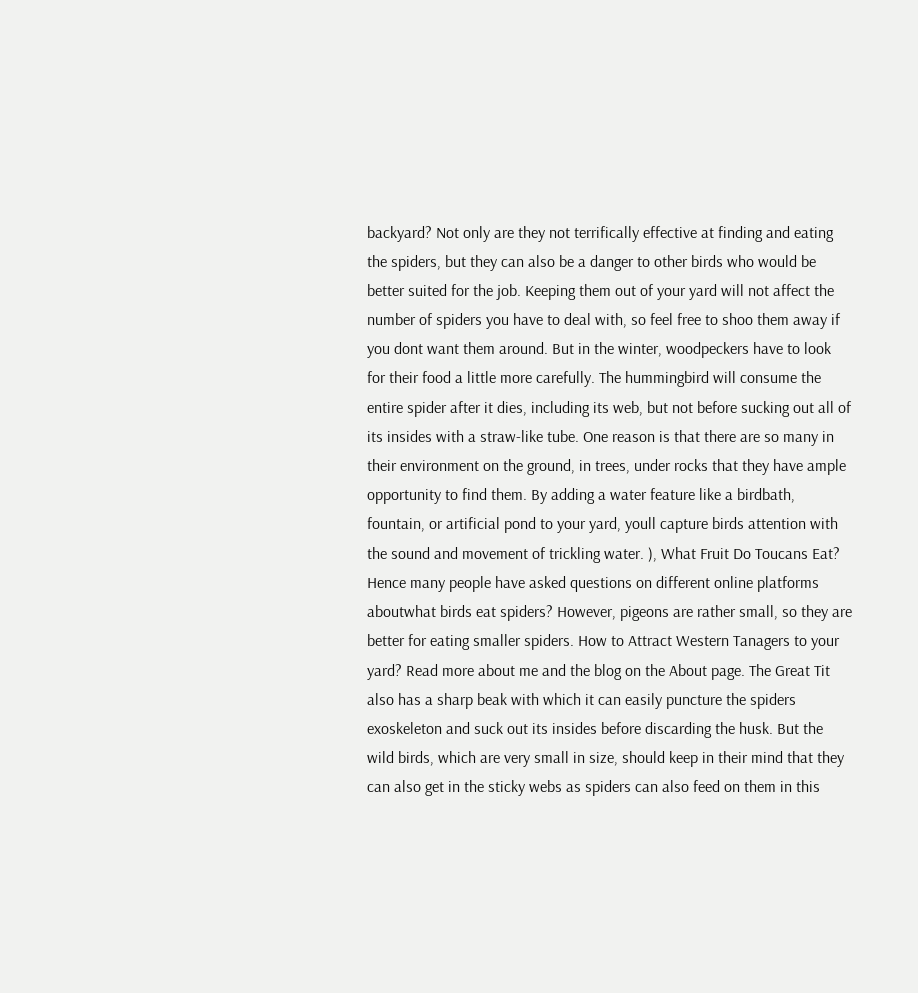backyard? Not only are they not terrifically effective at finding and eating the spiders, but they can also be a danger to other birds who would be better suited for the job. Keeping them out of your yard will not affect the number of spiders you have to deal with, so feel free to shoo them away if you dont want them around. But in the winter, woodpeckers have to look for their food a little more carefully. The hummingbird will consume the entire spider after it dies, including its web, but not before sucking out all of its insides with a straw-like tube. One reason is that there are so many in their environment on the ground, in trees, under rocks that they have ample opportunity to find them. By adding a water feature like a birdbath, fountain, or artificial pond to your yard, youll capture birds attention with the sound and movement of trickling water. ), What Fruit Do Toucans Eat? Hence many people have asked questions on different online platforms aboutwhat birds eat spiders? However, pigeons are rather small, so they are better for eating smaller spiders. How to Attract Western Tanagers to your yard? Read more about me and the blog on the About page. The Great Tit also has a sharp beak with which it can easily puncture the spiders exoskeleton and suck out its insides before discarding the husk. But the wild birds, which are very small in size, should keep in their mind that they can also get in the sticky webs as spiders can also feed on them in this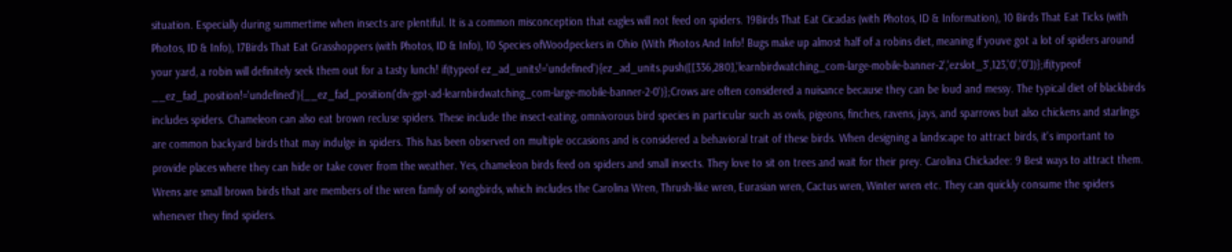situation. Especially during summertime when insects are plentiful. It is a common misconception that eagles will not feed on spiders. 19Birds That Eat Cicadas (with Photos, ID & Information), 10 Birds That Eat Ticks (with Photos, ID & Info), 17Birds That Eat Grasshoppers (with Photos, ID & Info), 10 Species ofWoodpeckers in Ohio (With Photos And Info! Bugs make up almost half of a robins diet, meaning if youve got a lot of spiders around your yard, a robin will definitely seek them out for a tasty lunch! if(typeof ez_ad_units!='undefined'){ez_ad_units.push([[336,280],'learnbirdwatching_com-large-mobile-banner-2','ezslot_3',123,'0','0'])};if(typeof __ez_fad_position!='undefined'){__ez_fad_position('div-gpt-ad-learnbirdwatching_com-large-mobile-banner-2-0')};Crows are often considered a nuisance because they can be loud and messy. The typical diet of blackbirds includes spiders. Chameleon can also eat brown recluse spiders. These include the insect-eating, omnivorous bird species in particular such as owls, pigeons, finches, ravens, jays, and sparrows but also chickens and starlings are common backyard birds that may indulge in spiders. This has been observed on multiple occasions and is considered a behavioral trait of these birds. When designing a landscape to attract birds, it's important to provide places where they can hide or take cover from the weather. Yes, chameleon birds feed on spiders and small insects. They love to sit on trees and wait for their prey. Carolina Chickadee: 9 Best ways to attract them. Wrens are small brown birds that are members of the wren family of songbirds, which includes the Carolina Wren, Thrush-like wren, Eurasian wren, Cactus wren, Winter wren etc. They can quickly consume the spiders whenever they find spiders.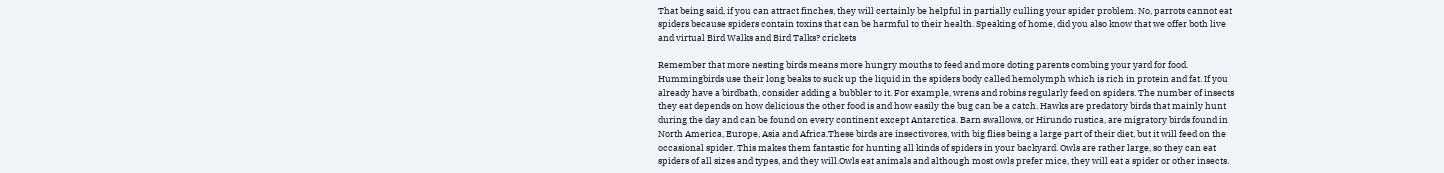That being said, if you can attract finches, they will certainly be helpful in partially culling your spider problem. No, parrots cannot eat spiders because spiders contain toxins that can be harmful to their health. Speaking of home, did you also know that we offer both live and virtual Bird Walks and Bird Talks? crickets

Remember that more nesting birds means more hungry mouths to feed and more doting parents combing your yard for food. Hummingbirds use their long beaks to suck up the liquid in the spiders body called hemolymph which is rich in protein and fat. If you already have a birdbath, consider adding a bubbler to it. For example, wrens and robins regularly feed on spiders. The number of insects they eat depends on how delicious the other food is and how easily the bug can be a catch. Hawks are predatory birds that mainly hunt during the day and can be found on every continent except Antarctica. Barn swallows, or Hirundo rustica, are migratory birds found in North America, Europe, Asia and Africa.These birds are insectivores, with big flies being a large part of their diet, but it will feed on the occasional spider. This makes them fantastic for hunting all kinds of spiders in your backyard. Owls are rather large, so they can eat spiders of all sizes and types, and they will.Owls eat animals and although most owls prefer mice, they will eat a spider or other insects.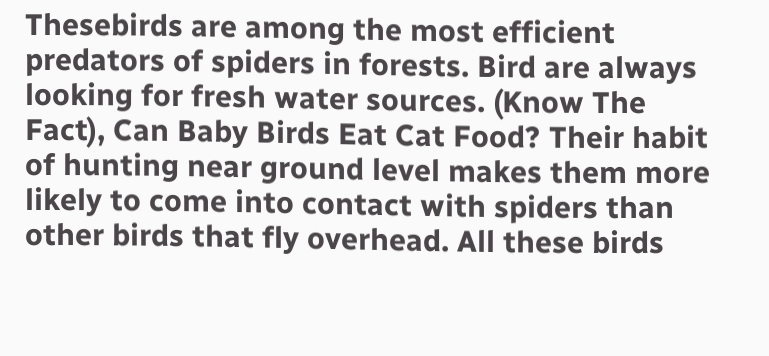Thesebirds are among the most efficient predators of spiders in forests. Bird are always looking for fresh water sources. (Know The Fact), Can Baby Birds Eat Cat Food? Their habit of hunting near ground level makes them more likely to come into contact with spiders than other birds that fly overhead. All these birds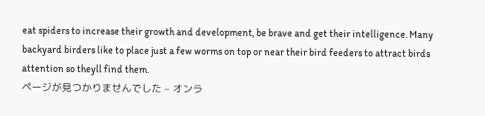eat spiders to increase their growth and development, be brave and get their intelligence. Many backyard birders like to place just a few worms on top or near their bird feeders to attract birds attention so theyll find them.
ページが見つかりませんでした – オンラ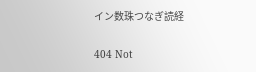イン数珠つなぎ読経

404 Not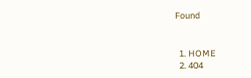Found


  1. HOME
  2. 404